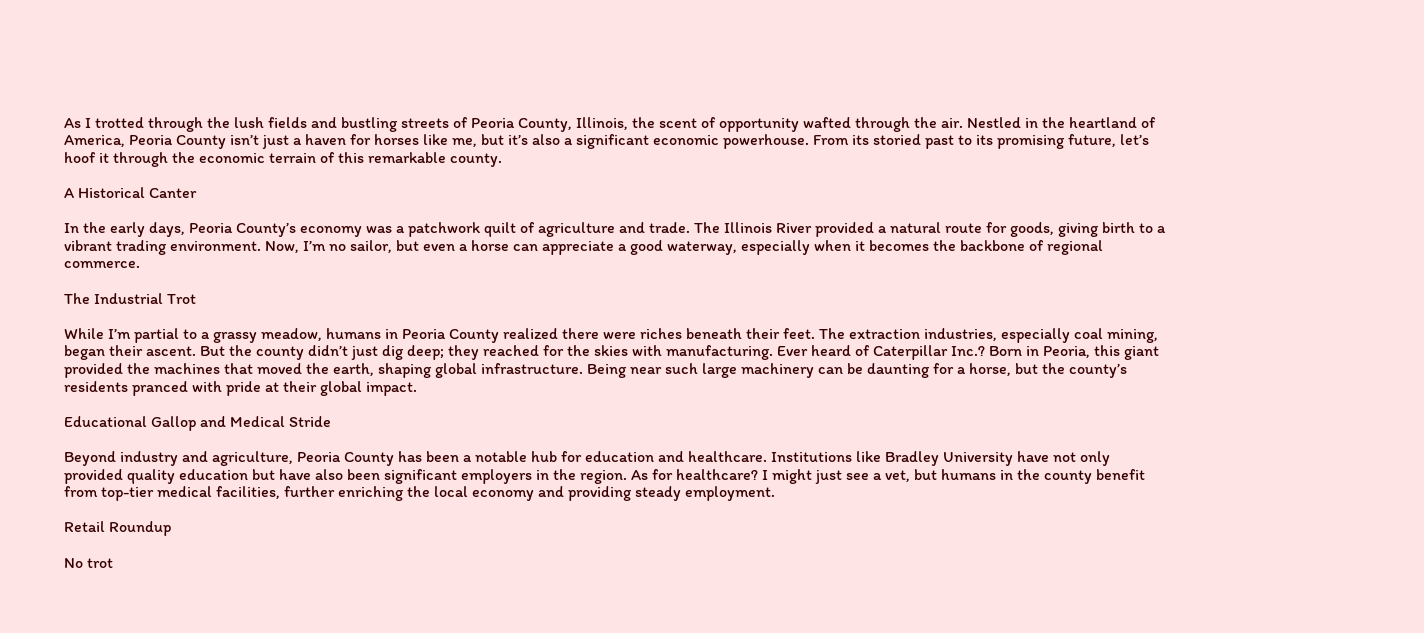As I trotted through the lush fields and bustling streets of Peoria County, Illinois, the scent of opportunity wafted through the air. Nestled in the heartland of America, Peoria County isn’t just a haven for horses like me, but it’s also a significant economic powerhouse. From its storied past to its promising future, let’s hoof it through the economic terrain of this remarkable county.

A Historical Canter

In the early days, Peoria County’s economy was a patchwork quilt of agriculture and trade. The Illinois River provided a natural route for goods, giving birth to a vibrant trading environment. Now, I’m no sailor, but even a horse can appreciate a good waterway, especially when it becomes the backbone of regional commerce.

The Industrial Trot

While I’m partial to a grassy meadow, humans in Peoria County realized there were riches beneath their feet. The extraction industries, especially coal mining, began their ascent. But the county didn’t just dig deep; they reached for the skies with manufacturing. Ever heard of Caterpillar Inc.? Born in Peoria, this giant provided the machines that moved the earth, shaping global infrastructure. Being near such large machinery can be daunting for a horse, but the county’s residents pranced with pride at their global impact.

Educational Gallop and Medical Stride

Beyond industry and agriculture, Peoria County has been a notable hub for education and healthcare. Institutions like Bradley University have not only provided quality education but have also been significant employers in the region. As for healthcare? I might just see a vet, but humans in the county benefit from top-tier medical facilities, further enriching the local economy and providing steady employment.

Retail Roundup

No trot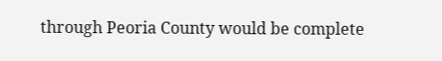through Peoria County would be complete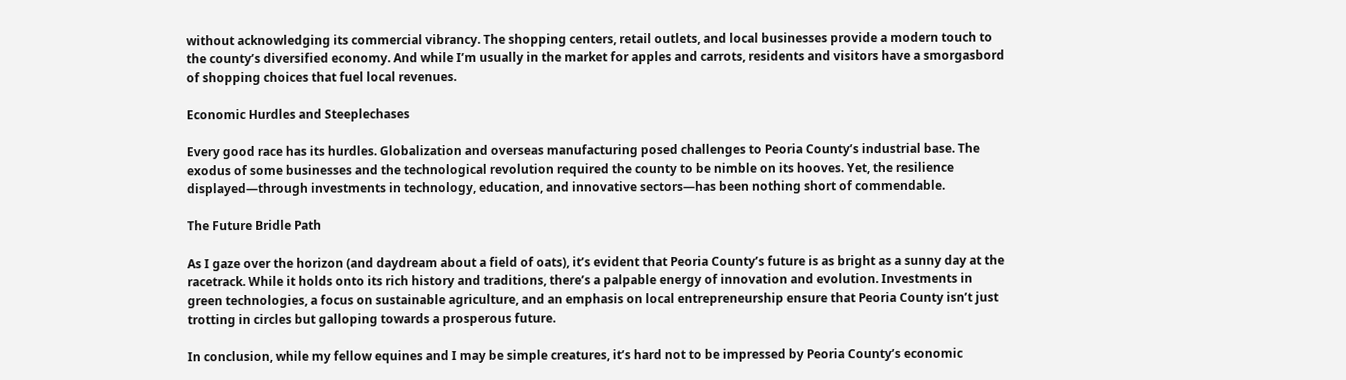without acknowledging its commercial vibrancy. The shopping centers, retail outlets, and local businesses provide a modern touch to the county’s diversified economy. And while I’m usually in the market for apples and carrots, residents and visitors have a smorgasbord of shopping choices that fuel local revenues.

Economic Hurdles and Steeplechases

Every good race has its hurdles. Globalization and overseas manufacturing posed challenges to Peoria County’s industrial base. The exodus of some businesses and the technological revolution required the county to be nimble on its hooves. Yet, the resilience displayed—through investments in technology, education, and innovative sectors—has been nothing short of commendable.

The Future Bridle Path

As I gaze over the horizon (and daydream about a field of oats), it’s evident that Peoria County’s future is as bright as a sunny day at the racetrack. While it holds onto its rich history and traditions, there’s a palpable energy of innovation and evolution. Investments in green technologies, a focus on sustainable agriculture, and an emphasis on local entrepreneurship ensure that Peoria County isn’t just trotting in circles but galloping towards a prosperous future.

In conclusion, while my fellow equines and I may be simple creatures, it’s hard not to be impressed by Peoria County’s economic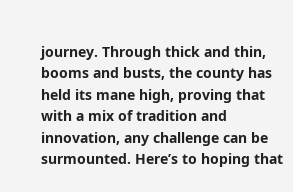journey. Through thick and thin, booms and busts, the county has held its mane high, proving that with a mix of tradition and innovation, any challenge can be surmounted. Here’s to hoping that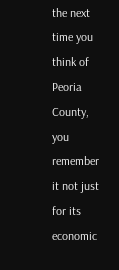the next time you think of Peoria County, you remember it not just for its economic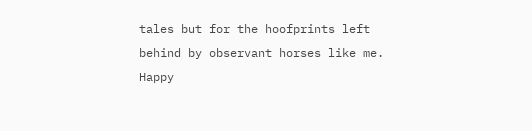tales but for the hoofprints left behind by observant horses like me. Happy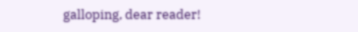galloping, dear reader!